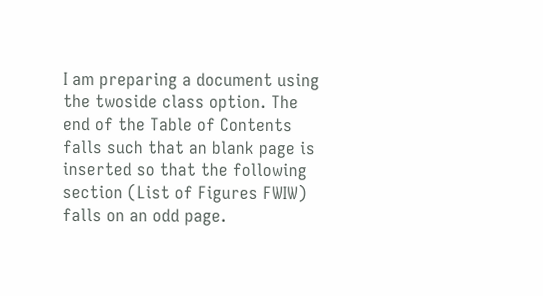I am preparing a document using the twoside class option. The end of the Table of Contents falls such that an blank page is inserted so that the following section (List of Figures FWIW) falls on an odd page.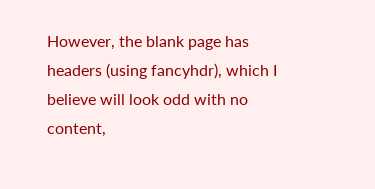However, the blank page has headers (using fancyhdr), which I believe will look odd with no content,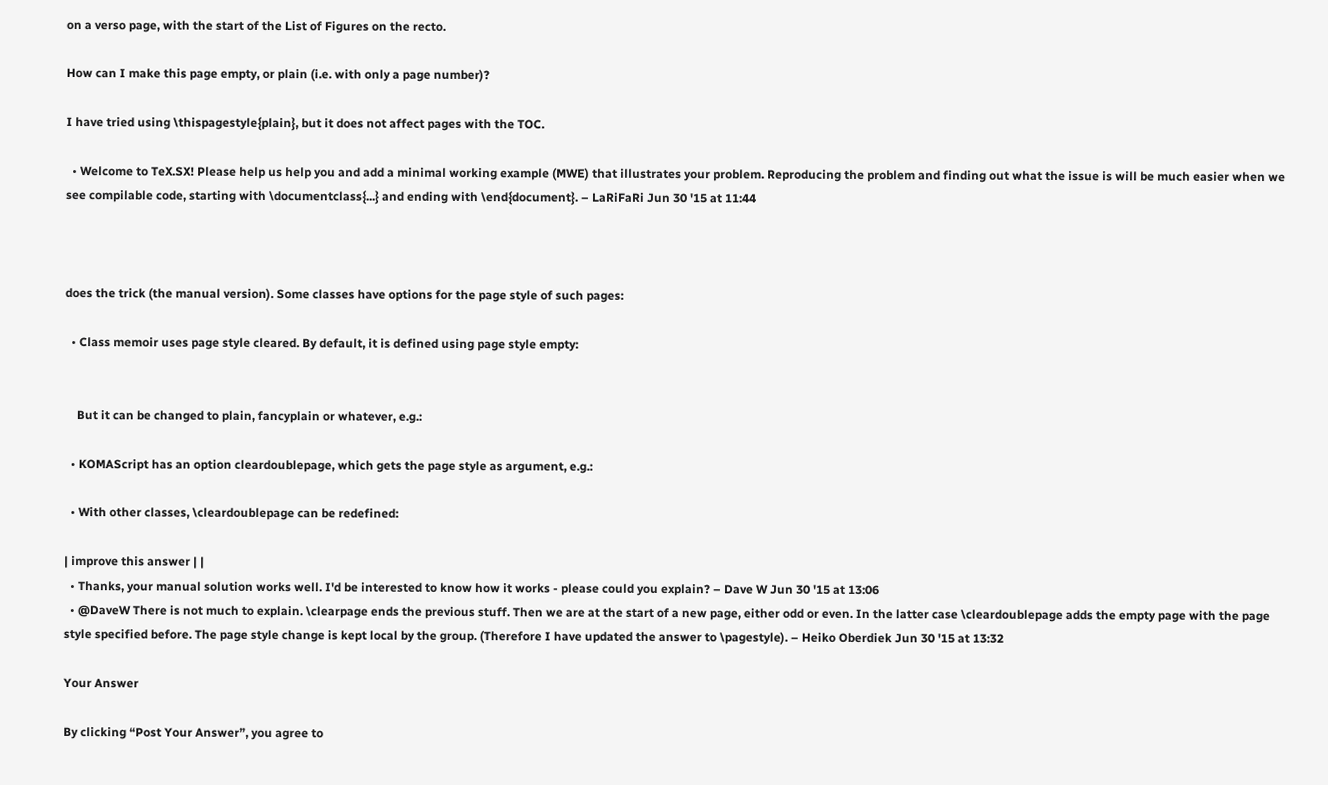on a verso page, with the start of the List of Figures on the recto.

How can I make this page empty, or plain (i.e. with only a page number)?

I have tried using \thispagestyle{plain}, but it does not affect pages with the TOC.

  • Welcome to TeX.SX! Please help us help you and add a minimal working example (MWE) that illustrates your problem. Reproducing the problem and finding out what the issue is will be much easier when we see compilable code, starting with \documentclass{...} and ending with \end{document}. – LaRiFaRi Jun 30 '15 at 11:44



does the trick (the manual version). Some classes have options for the page style of such pages:

  • Class memoir uses page style cleared. By default, it is defined using page style empty:


    But it can be changed to plain, fancyplain or whatever, e.g.:

  • KOMAScript has an option cleardoublepage, which gets the page style as argument, e.g.:

  • With other classes, \cleardoublepage can be redefined:

| improve this answer | |
  • Thanks, your manual solution works well. I'd be interested to know how it works - please could you explain? – Dave W Jun 30 '15 at 13:06
  • @DaveW There is not much to explain. \clearpage ends the previous stuff. Then we are at the start of a new page, either odd or even. In the latter case \cleardoublepage adds the empty page with the page style specified before. The page style change is kept local by the group. (Therefore I have updated the answer to \pagestyle). – Heiko Oberdiek Jun 30 '15 at 13:32

Your Answer

By clicking “Post Your Answer”, you agree to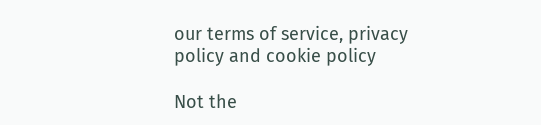our terms of service, privacy policy and cookie policy

Not the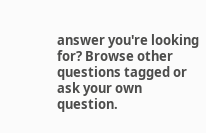answer you're looking for? Browse other questions tagged or ask your own question.